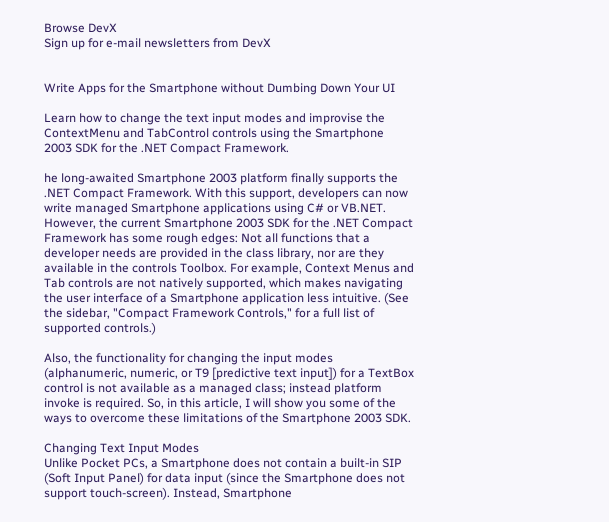Browse DevX
Sign up for e-mail newsletters from DevX


Write Apps for the Smartphone without Dumbing Down Your UI

Learn how to change the text input modes and improvise the ContextMenu and TabControl controls using the Smartphone 2003 SDK for the .NET Compact Framework.

he long-awaited Smartphone 2003 platform finally supports the .NET Compact Framework. With this support, developers can now write managed Smartphone applications using C# or VB.NET. However, the current Smartphone 2003 SDK for the .NET Compact Framework has some rough edges: Not all functions that a developer needs are provided in the class library, nor are they available in the controls Toolbox. For example, Context Menus and Tab controls are not natively supported, which makes navigating the user interface of a Smartphone application less intuitive. (See the sidebar, "Compact Framework Controls," for a full list of supported controls.)

Also, the functionality for changing the input modes (alphanumeric, numeric, or T9 [predictive text input]) for a TextBox control is not available as a managed class; instead platform invoke is required. So, in this article, I will show you some of the ways to overcome these limitations of the Smartphone 2003 SDK.

Changing Text Input Modes
Unlike Pocket PCs, a Smartphone does not contain a built-in SIP (Soft Input Panel) for data input (since the Smartphone does not support touch-screen). Instead, Smartphone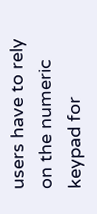users have to rely on the numeric keypad for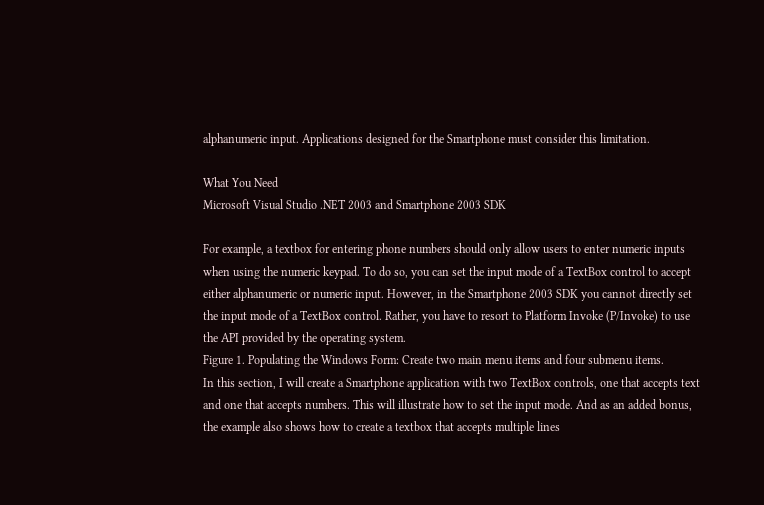alphanumeric input. Applications designed for the Smartphone must consider this limitation.

What You Need
Microsoft Visual Studio .NET 2003 and Smartphone 2003 SDK

For example, a textbox for entering phone numbers should only allow users to enter numeric inputs when using the numeric keypad. To do so, you can set the input mode of a TextBox control to accept either alphanumeric or numeric input. However, in the Smartphone 2003 SDK you cannot directly set the input mode of a TextBox control. Rather, you have to resort to Platform Invoke (P/Invoke) to use the API provided by the operating system.
Figure 1. Populating the Windows Form: Create two main menu items and four submenu items.
In this section, I will create a Smartphone application with two TextBox controls, one that accepts text and one that accepts numbers. This will illustrate how to set the input mode. And as an added bonus, the example also shows how to create a textbox that accepts multiple lines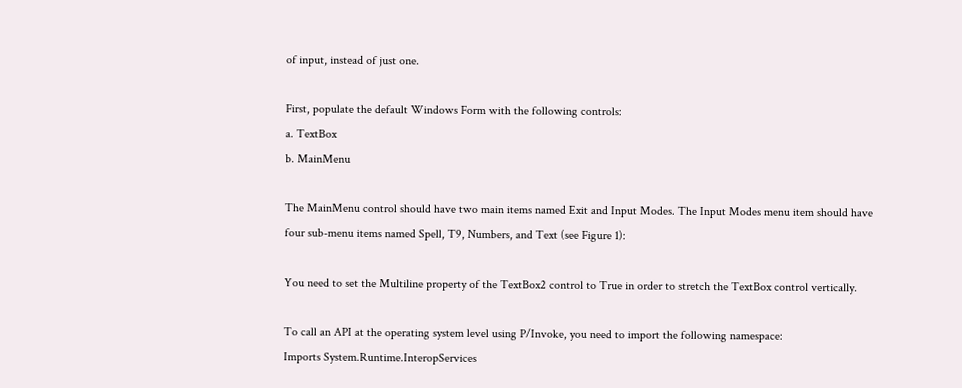of input, instead of just one.

First, populate the default Windows Form with the following controls:
a. TextBox
b. MainMenu

The MainMenu control should have two main items named Exit and Input Modes. The Input Modes menu item should have four sub-menu items named Spell, T9, Numbers, and Text (see Figure 1):

You need to set the Multiline property of the TextBox2 control to True in order to stretch the TextBox control vertically.

To call an API at the operating system level using P/Invoke, you need to import the following namespace:
Imports System.Runtime.InteropServices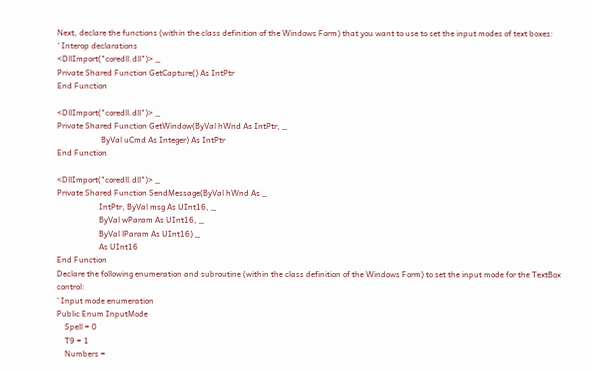Next, declare the functions (within the class definition of the Windows Form) that you want to use to set the input modes of text boxes:
' Interop declarations
<DllImport("coredll.dll")> _
Private Shared Function GetCapture() As IntPtr
End Function

<DllImport("coredll.dll")> _
Private Shared Function GetWindow(ByVal hWnd As IntPtr, _
                      ByVal uCmd As Integer) As IntPtr
End Function

<DllImport("coredll.dll")> _
Private Shared Function SendMessage(ByVal hWnd As _
                     IntPtr, ByVal msg As UInt16, _
                     ByVal wParam As UInt16, _
                     ByVal lParam As UInt16) _
                     As UInt16
End Function
Declare the following enumeration and subroutine (within the class definition of the Windows Form) to set the input mode for the TextBox control:
' Input mode enumeration
Public Enum InputMode
    Spell = 0
    T9 = 1
    Numbers =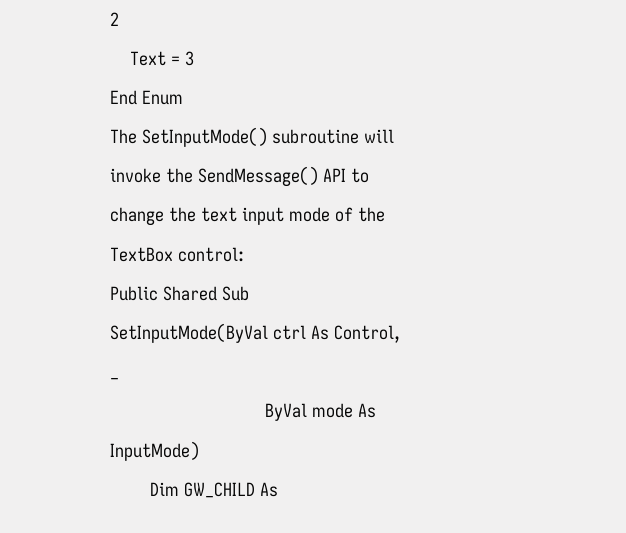2
    Text = 3
End Enum
The SetInputMode() subroutine will invoke the SendMessage() API to change the text input mode of the TextBox control:
Public Shared Sub SetInputMode(ByVal ctrl As Control, _
                               ByVal mode As InputMode)
        Dim GW_CHILD As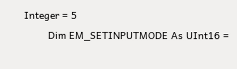Integer = 5
        Dim EM_SETINPUTMODE As UInt16 =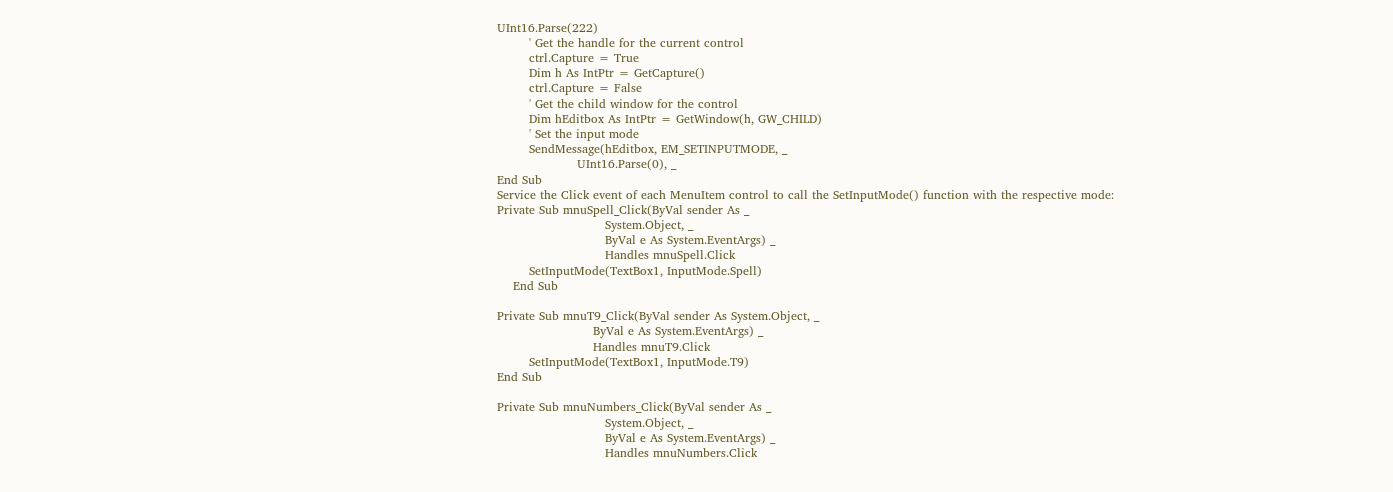UInt16.Parse(222)
        ' Get the handle for the current control
        ctrl.Capture = True
        Dim h As IntPtr = GetCapture()
        ctrl.Capture = False
        ' Get the child window for the control
        Dim hEditbox As IntPtr = GetWindow(h, GW_CHILD)
        ' Set the input mode
        SendMessage(hEditbox, EM_SETINPUTMODE, _
                    UInt16.Parse(0), _
End Sub
Service the Click event of each MenuItem control to call the SetInputMode() function with the respective mode:
Private Sub mnuSpell_Click(ByVal sender As _
                           System.Object, _
                           ByVal e As System.EventArgs) _
                           Handles mnuSpell.Click
        SetInputMode(TextBox1, InputMode.Spell)
    End Sub

Private Sub mnuT9_Click(ByVal sender As System.Object, _
                        ByVal e As System.EventArgs) _
                        Handles mnuT9.Click
        SetInputMode(TextBox1, InputMode.T9)
End Sub

Private Sub mnuNumbers_Click(ByVal sender As _
                           System.Object, _
                           ByVal e As System.EventArgs) _
                           Handles mnuNumbers.Click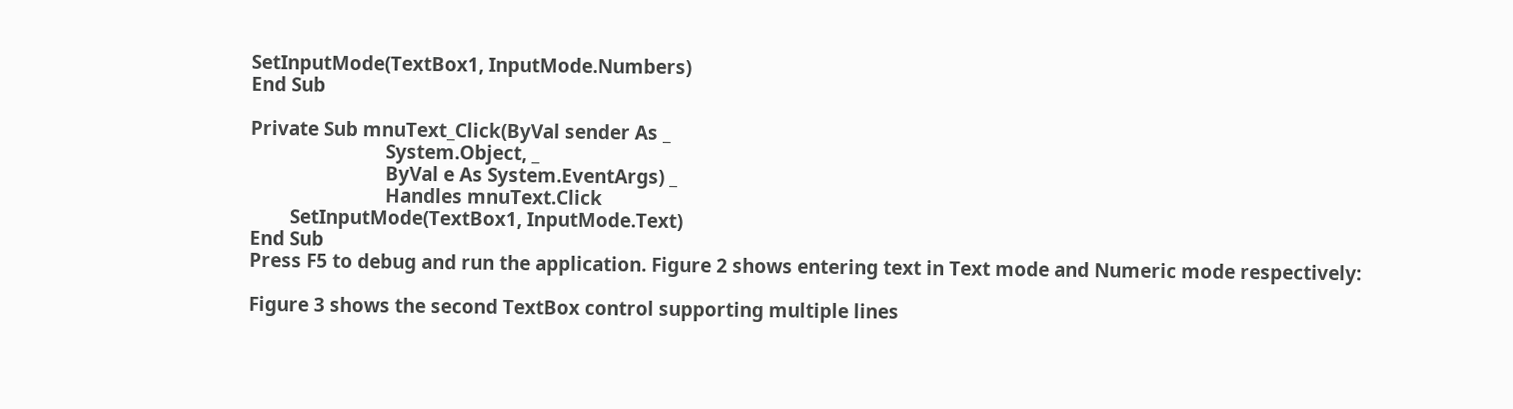SetInputMode(TextBox1, InputMode.Numbers)
End Sub

Private Sub mnuText_Click(ByVal sender As _
                           System.Object, _
                           ByVal e As System.EventArgs) _
                           Handles mnuText.Click
        SetInputMode(TextBox1, InputMode.Text)
End Sub
Press F5 to debug and run the application. Figure 2 shows entering text in Text mode and Numeric mode respectively:

Figure 3 shows the second TextBox control supporting multiple lines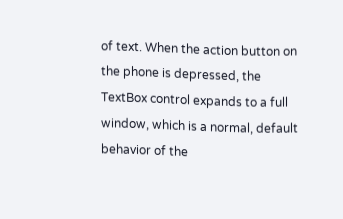of text. When the action button on the phone is depressed, the TextBox control expands to a full window, which is a normal, default behavior of the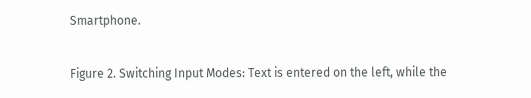Smartphone.

Figure 2. Switching Input Modes: Text is entered on the left, while the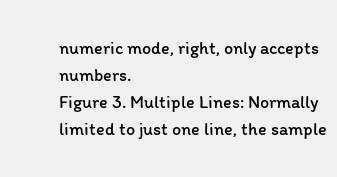numeric mode, right, only accepts numbers.
Figure 3. Multiple Lines: Normally limited to just one line, the sample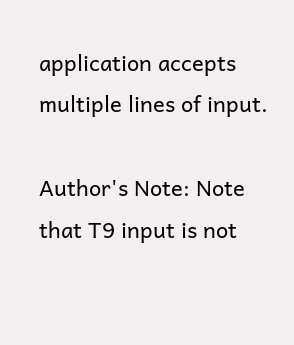application accepts multiple lines of input.

Author's Note: Note that T9 input is not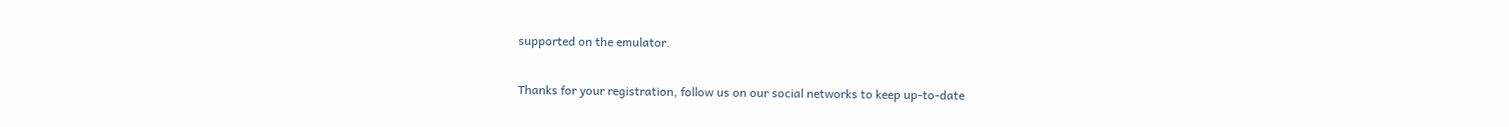supported on the emulator.

Thanks for your registration, follow us on our social networks to keep up-to-date